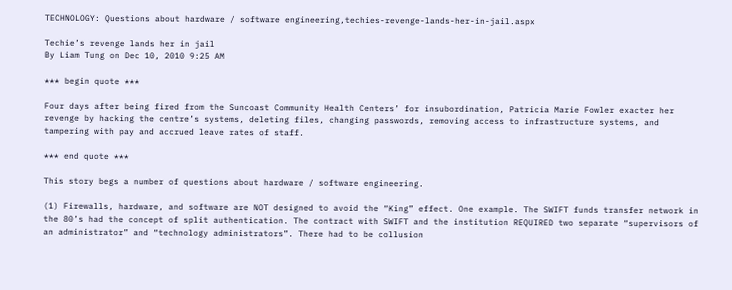TECHNOLOGY: Questions about hardware / software engineering,techies-revenge-lands-her-in-jail.aspx

Techie’s revenge lands her in jail
By Liam Tung on Dec 10, 2010 9:25 AM

*** begin quote ***

Four days after being fired from the Suncoast Community Health Centers’ for insubordination, Patricia Marie Fowler exacter her revenge by hacking the centre’s systems, deleting files, changing passwords, removing access to infrastructure systems, and tampering with pay and accrued leave rates of staff.

*** end quote ***

This story begs a number of questions about hardware / software engineering.

(1) Firewalls, hardware, and software are NOT designed to avoid the “King” effect. One example. The SWIFT funds transfer network in the 80’s had the concept of split authentication. The contract with SWIFT and the institution REQUIRED two separate “supervisors of an administrator” and “technology administrators”. There had to be collusion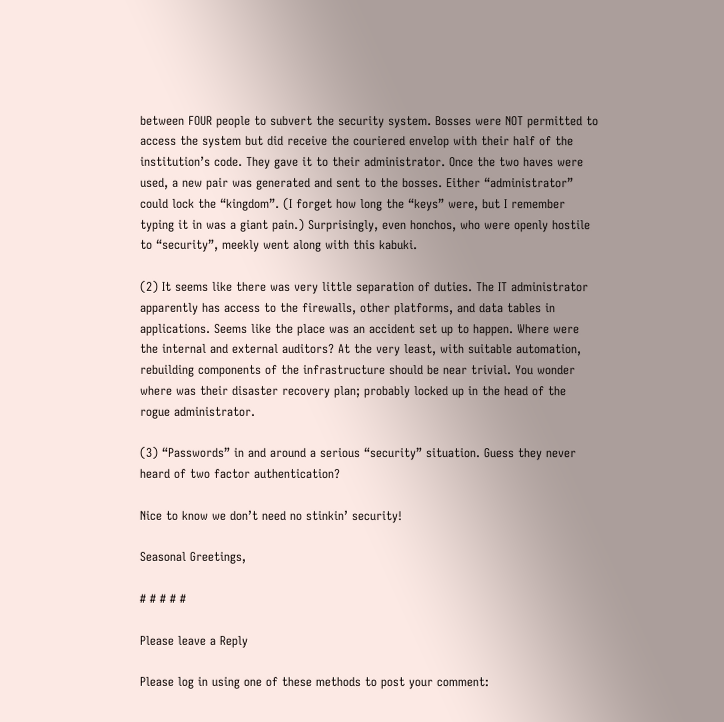between FOUR people to subvert the security system. Bosses were NOT permitted to access the system but did receive the couriered envelop with their half of the institution’s code. They gave it to their administrator. Once the two haves were used, a new pair was generated and sent to the bosses. Either “administrator” could lock the “kingdom”. (I forget how long the “keys” were, but I remember typing it in was a giant pain.) Surprisingly, even honchos, who were openly hostile to “security”, meekly went along with this kabuki.

(2) It seems like there was very little separation of duties. The IT administrator apparently has access to the firewalls, other platforms, and data tables in applications. Seems like the place was an accident set up to happen. Where were the internal and external auditors? At the very least, with suitable automation, rebuilding components of the infrastructure should be near trivial. You wonder where was their disaster recovery plan; probably locked up in the head of the rogue administrator.

(3) “Passwords” in and around a serious “security” situation. Guess they never heard of two factor authentication?

Nice to know we don’t need no stinkin’ security!

Seasonal Greetings,

# # # # #

Please leave a Reply

Please log in using one of these methods to post your comment: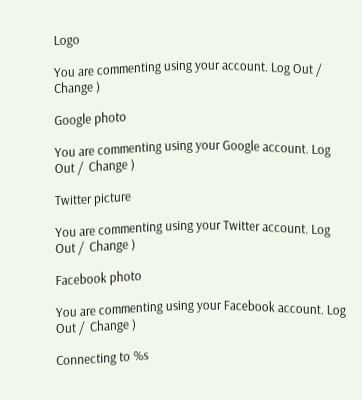Logo

You are commenting using your account. Log Out /  Change )

Google photo

You are commenting using your Google account. Log Out /  Change )

Twitter picture

You are commenting using your Twitter account. Log Out /  Change )

Facebook photo

You are commenting using your Facebook account. Log Out /  Change )

Connecting to %s